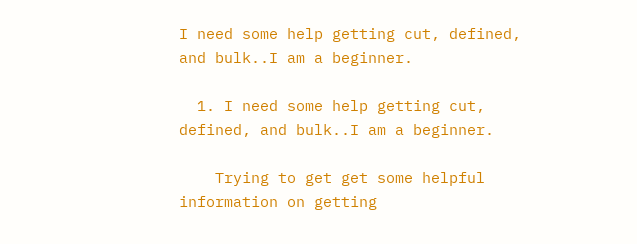I need some help getting cut, defined, and bulk..I am a beginner.

  1. I need some help getting cut, defined, and bulk..I am a beginner.

    Trying to get get some helpful information on getting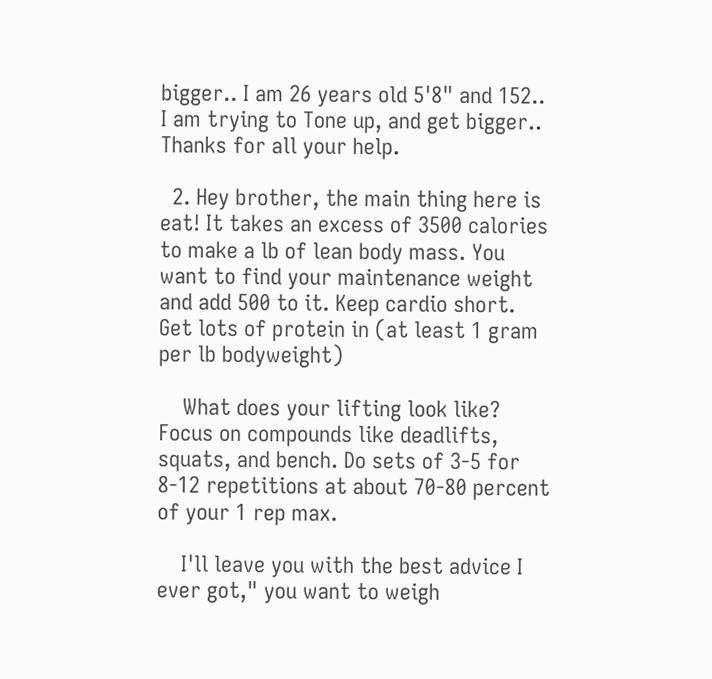bigger.. I am 26 years old 5'8" and 152.. I am trying to Tone up, and get bigger.. Thanks for all your help.

  2. Hey brother, the main thing here is eat! It takes an excess of 3500 calories to make a lb of lean body mass. You want to find your maintenance weight and add 500 to it. Keep cardio short. Get lots of protein in (at least 1 gram per lb bodyweight)

    What does your lifting look like? Focus on compounds like deadlifts, squats, and bench. Do sets of 3-5 for 8-12 repetitions at about 70-80 percent of your 1 rep max.

    I'll leave you with the best advice I ever got," you want to weigh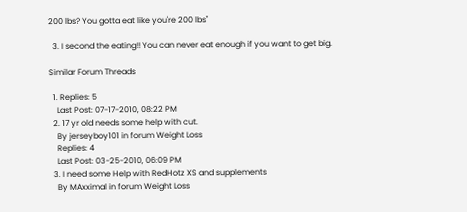200 lbs? You gotta eat like you're 200 lbs"

  3. I second the eating!! You can never eat enough if you want to get big.

Similar Forum Threads

  1. Replies: 5
    Last Post: 07-17-2010, 08:22 PM
  2. 17 yr old needs some help with cut.
    By jerseyboy101 in forum Weight Loss
    Replies: 4
    Last Post: 03-25-2010, 06:09 PM
  3. I need some Help with RedHotz XS and supplements
    By MAxximal in forum Weight Loss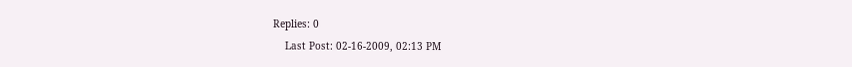Replies: 0
    Last Post: 02-16-2009, 02:13 PM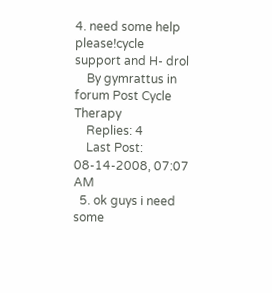4. need some help please!cycle support and H- drol
    By gymrattus in forum Post Cycle Therapy
    Replies: 4
    Last Post: 08-14-2008, 07:07 AM
  5. ok guys i need some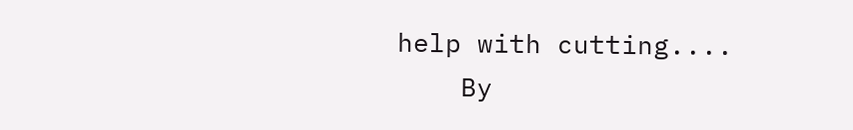help with cutting....
    By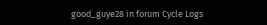good_guye28 in forum Cycle Logs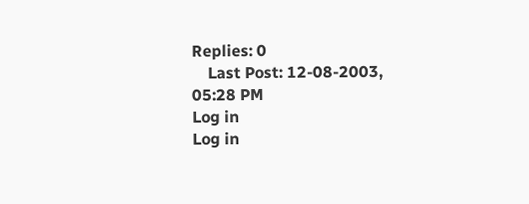Replies: 0
    Last Post: 12-08-2003, 05:28 PM
Log in
Log in